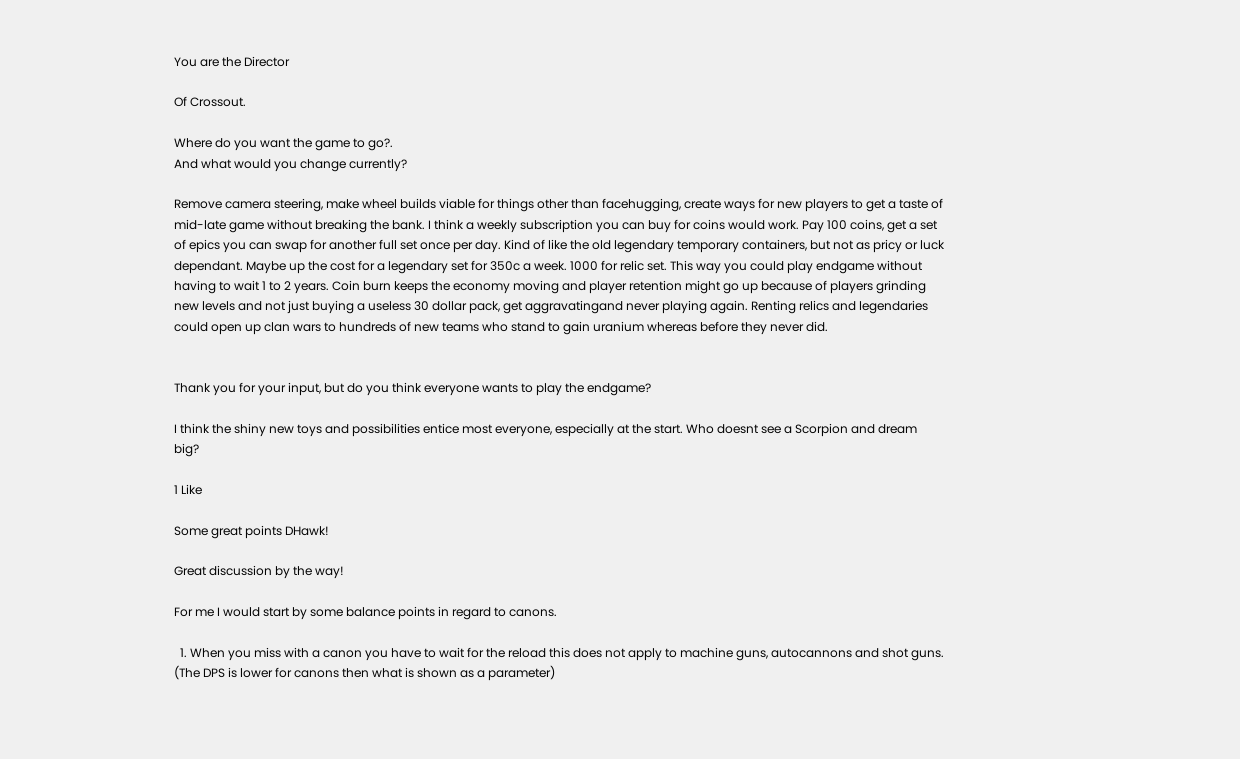You are the Director

Of Crossout.

Where do you want the game to go?.
And what would you change currently?

Remove camera steering, make wheel builds viable for things other than facehugging, create ways for new players to get a taste of mid-late game without breaking the bank. I think a weekly subscription you can buy for coins would work. Pay 100 coins, get a set of epics you can swap for another full set once per day. Kind of like the old legendary temporary containers, but not as pricy or luck dependant. Maybe up the cost for a legendary set for 350c a week. 1000 for relic set. This way you could play endgame without having to wait 1 to 2 years. Coin burn keeps the economy moving and player retention might go up because of players grinding new levels and not just buying a useless 30 dollar pack, get aggravatingand never playing again. Renting relics and legendaries could open up clan wars to hundreds of new teams who stand to gain uranium whereas before they never did.


Thank you for your input, but do you think everyone wants to play the endgame?

I think the shiny new toys and possibilities entice most everyone, especially at the start. Who doesnt see a Scorpion and dream big?

1 Like

Some great points DHawk!

Great discussion by the way!

For me I would start by some balance points in regard to canons.

  1. When you miss with a canon you have to wait for the reload this does not apply to machine guns, autocannons and shot guns. (The DPS is lower for canons then what is shown as a parameter)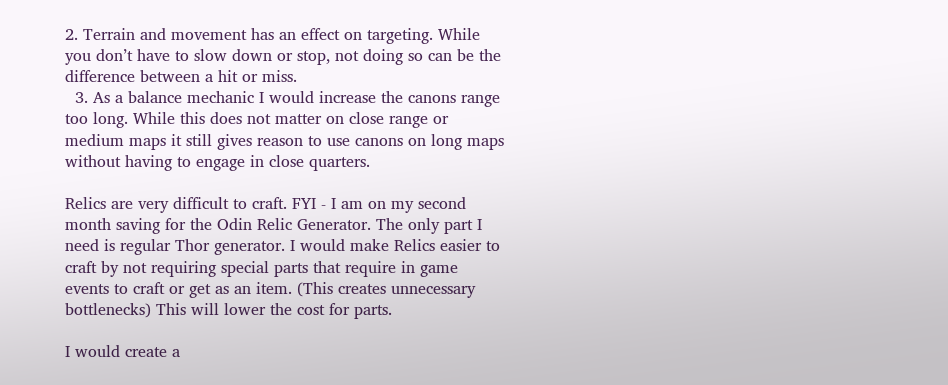2. Terrain and movement has an effect on targeting. While you don’t have to slow down or stop, not doing so can be the difference between a hit or miss.
  3. As a balance mechanic I would increase the canons range too long. While this does not matter on close range or medium maps it still gives reason to use canons on long maps without having to engage in close quarters.

Relics are very difficult to craft. FYI - I am on my second month saving for the Odin Relic Generator. The only part I need is regular Thor generator. I would make Relics easier to craft by not requiring special parts that require in game events to craft or get as an item. (This creates unnecessary bottlenecks) This will lower the cost for parts.

I would create a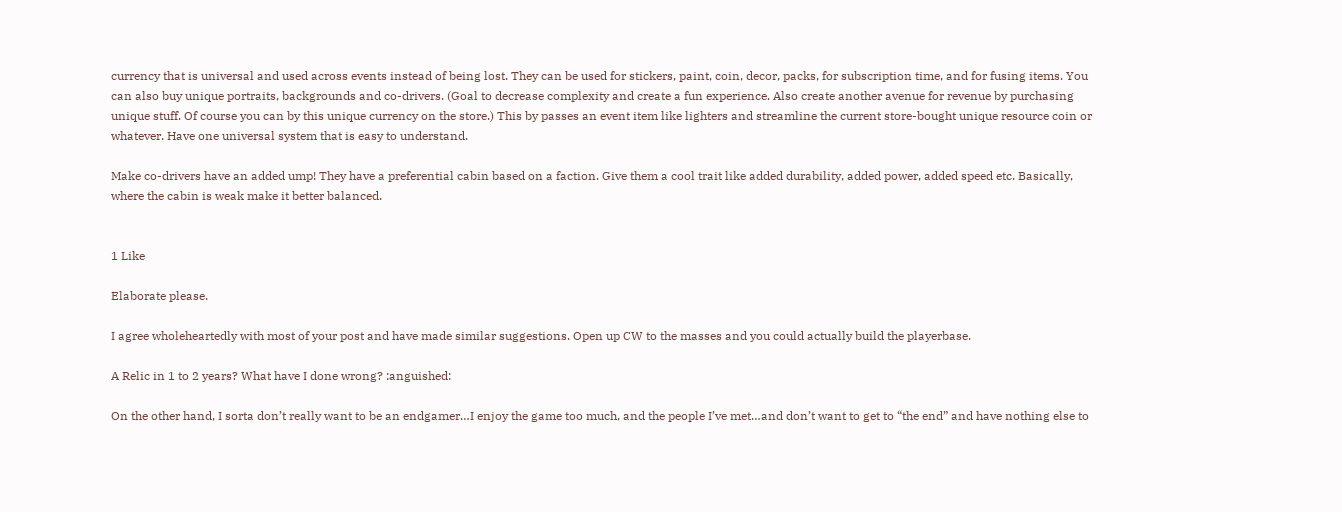currency that is universal and used across events instead of being lost. They can be used for stickers, paint, coin, decor, packs, for subscription time, and for fusing items. You can also buy unique portraits, backgrounds and co-drivers. (Goal to decrease complexity and create a fun experience. Also create another avenue for revenue by purchasing unique stuff. Of course you can by this unique currency on the store.) This by passes an event item like lighters and streamline the current store-bought unique resource coin or whatever. Have one universal system that is easy to understand.

Make co-drivers have an added ump! They have a preferential cabin based on a faction. Give them a cool trait like added durability, added power, added speed etc. Basically, where the cabin is weak make it better balanced.


1 Like

Elaborate please.

I agree wholeheartedly with most of your post and have made similar suggestions. Open up CW to the masses and you could actually build the playerbase.

A Relic in 1 to 2 years? What have I done wrong? :anguished:

On the other hand, I sorta don’t really want to be an endgamer…I enjoy the game too much, and the people I’ve met…and don’t want to get to “the end” and have nothing else to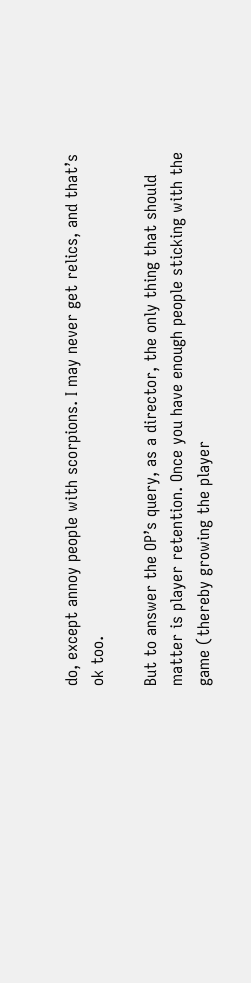do, except annoy people with scorpions. I may never get relics, and that’s ok too.

But to answer the OP’s query, as a director, the only thing that should matter is player retention. Once you have enough people sticking with the game (thereby growing the player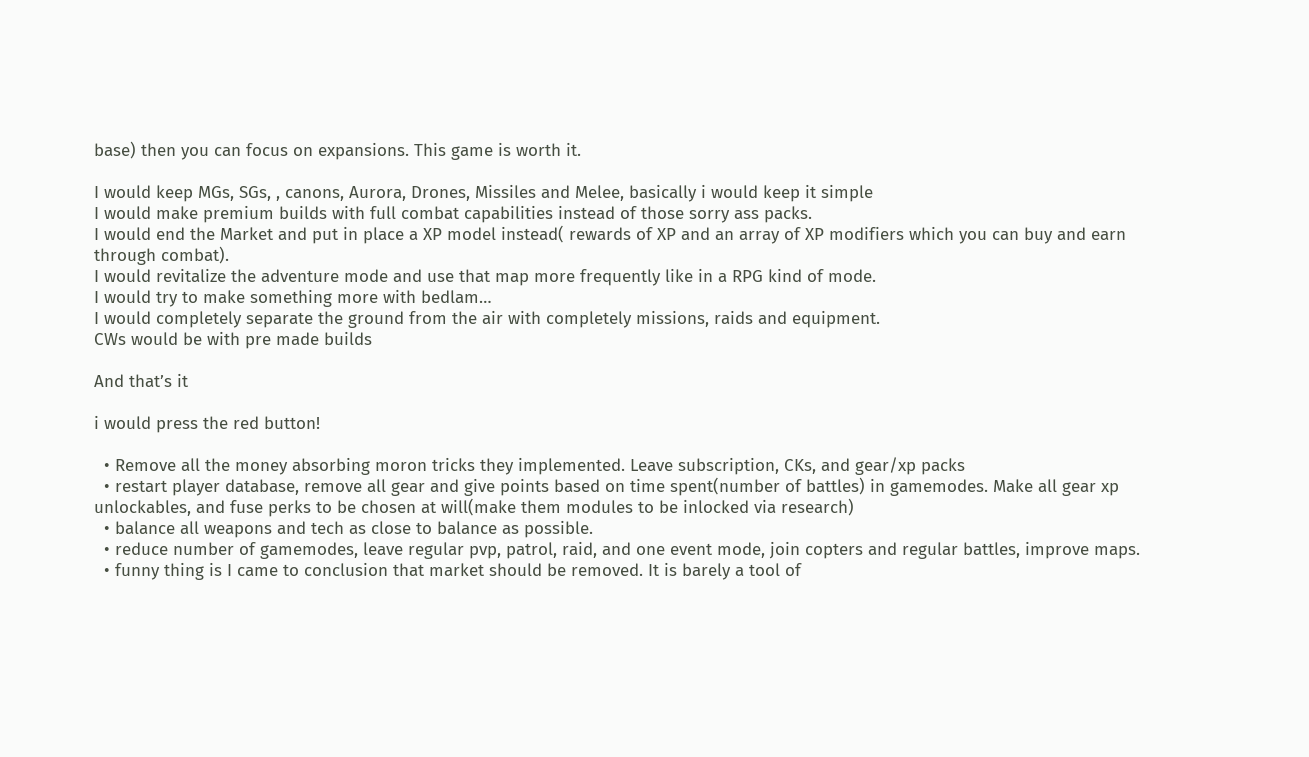base) then you can focus on expansions. This game is worth it.

I would keep MGs, SGs, , canons, Aurora, Drones, Missiles and Melee, basically i would keep it simple
I would make premium builds with full combat capabilities instead of those sorry ass packs.
I would end the Market and put in place a XP model instead( rewards of XP and an array of XP modifiers which you can buy and earn through combat).
I would revitalize the adventure mode and use that map more frequently like in a RPG kind of mode.
I would try to make something more with bedlam…
I would completely separate the ground from the air with completely missions, raids and equipment.
CWs would be with pre made builds

And that’s it

i would press the red button!

  • Remove all the money absorbing moron tricks they implemented. Leave subscription, CKs, and gear/xp packs
  • restart player database, remove all gear and give points based on time spent(number of battles) in gamemodes. Make all gear xp unlockables, and fuse perks to be chosen at will(make them modules to be inlocked via research)
  • balance all weapons and tech as close to balance as possible.
  • reduce number of gamemodes, leave regular pvp, patrol, raid, and one event mode, join copters and regular battles, improve maps.
  • funny thing is I came to conclusion that market should be removed. It is barely a tool of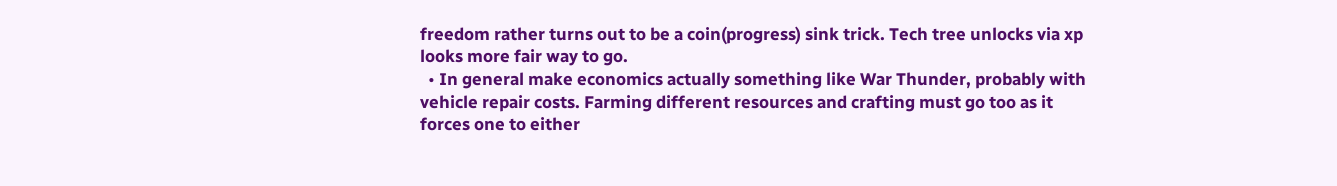freedom rather turns out to be a coin(progress) sink trick. Tech tree unlocks via xp looks more fair way to go.
  • In general make economics actually something like War Thunder, probably with vehicle repair costs. Farming different resources and crafting must go too as it forces one to either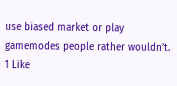use biased market or play gamemodes people rather wouldn’t.
1 Like